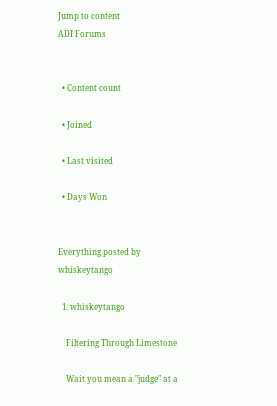Jump to content
ADI Forums


  • Content count

  • Joined

  • Last visited

  • Days Won


Everything posted by whiskeytango

  1. whiskeytango

    Filtering Through Limestone

    Wait you mean a "judge" at a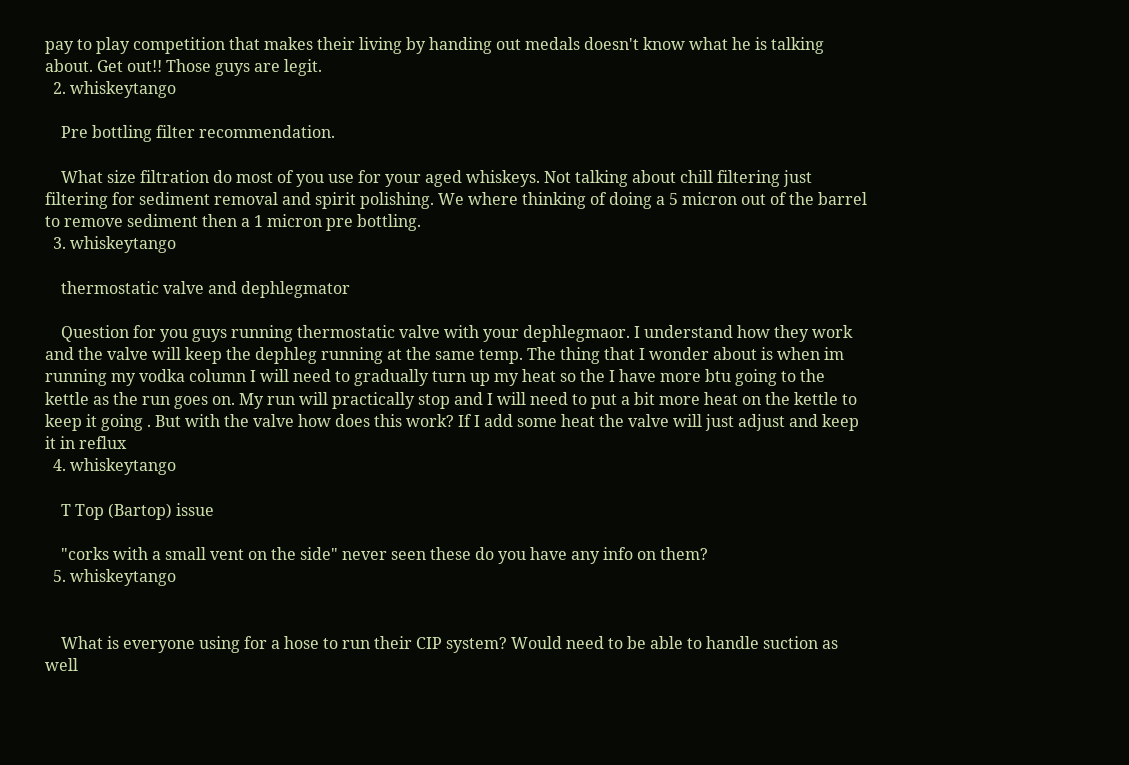pay to play competition that makes their living by handing out medals doesn't know what he is talking about. Get out!! Those guys are legit.
  2. whiskeytango

    Pre bottling filter recommendation.

    What size filtration do most of you use for your aged whiskeys. Not talking about chill filtering just filtering for sediment removal and spirit polishing. We where thinking of doing a 5 micron out of the barrel to remove sediment then a 1 micron pre bottling.
  3. whiskeytango

    thermostatic valve and dephlegmator

    Question for you guys running thermostatic valve with your dephlegmaor. I understand how they work and the valve will keep the dephleg running at the same temp. The thing that I wonder about is when im running my vodka column I will need to gradually turn up my heat so the I have more btu going to the kettle as the run goes on. My run will practically stop and I will need to put a bit more heat on the kettle to keep it going . But with the valve how does this work? If I add some heat the valve will just adjust and keep it in reflux
  4. whiskeytango

    T Top (Bartop) issue

    "corks with a small vent on the side" never seen these do you have any info on them?
  5. whiskeytango


    What is everyone using for a hose to run their CIP system? Would need to be able to handle suction as well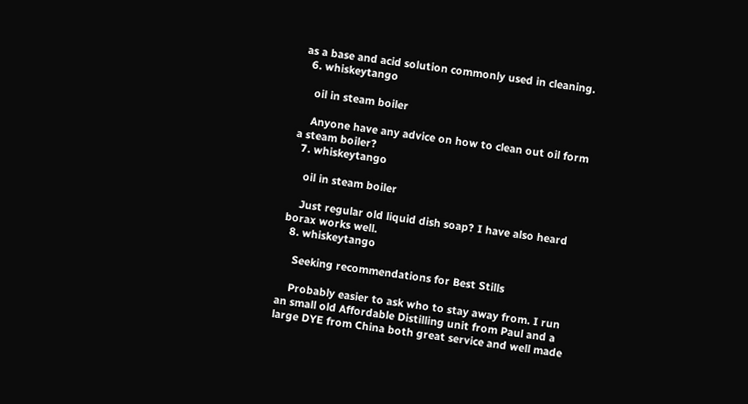as a base and acid solution commonly used in cleaning.
  6. whiskeytango

    oil in steam boiler

    Anyone have any advice on how to clean out oil form a steam boiler?
  7. whiskeytango

    oil in steam boiler

    Just regular old liquid dish soap? I have also heard borax works well.
  8. whiskeytango

    Seeking recommendations for Best Stills

    Probably easier to ask who to stay away from. I run an small old Affordable Distilling unit from Paul and a large DYE from China both great service and well made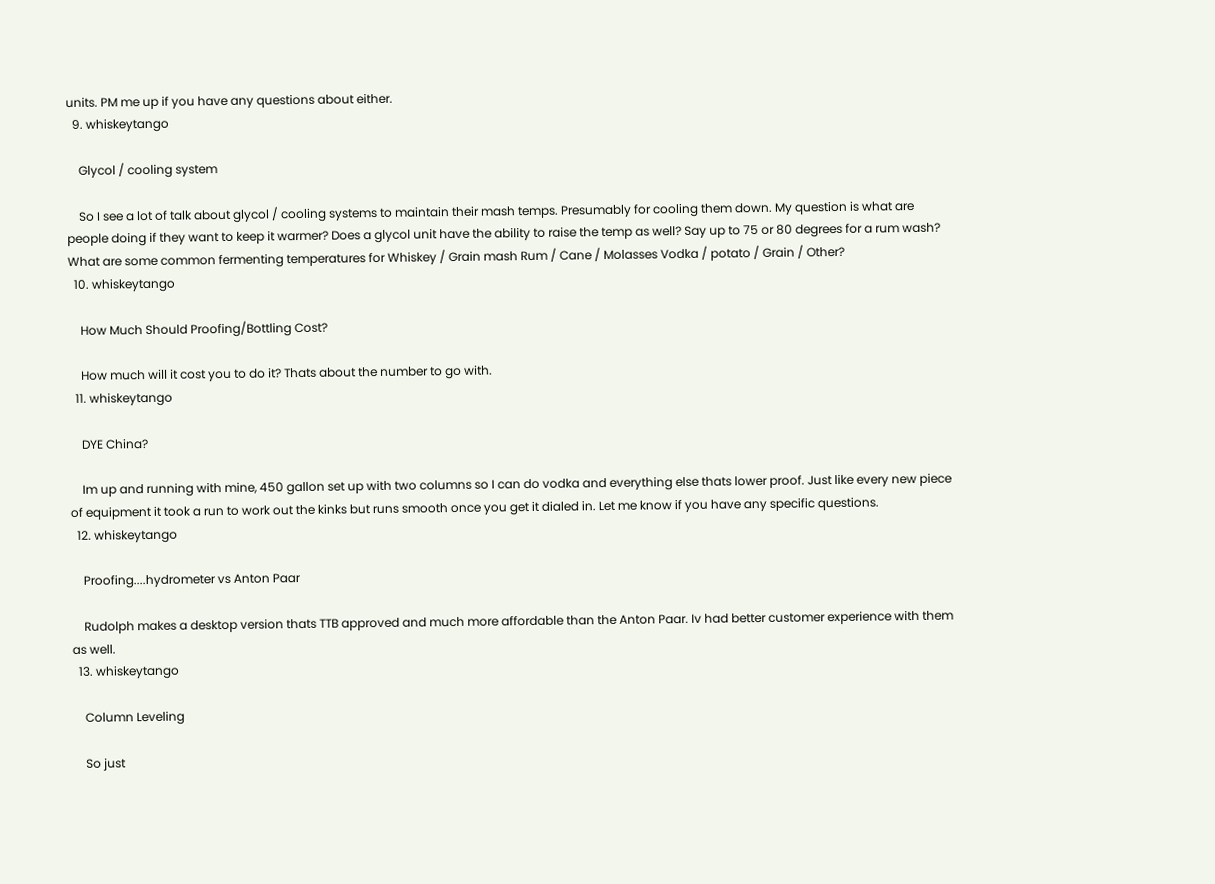units. PM me up if you have any questions about either.
  9. whiskeytango

    Glycol / cooling system

    So I see a lot of talk about glycol / cooling systems to maintain their mash temps. Presumably for cooling them down. My question is what are people doing if they want to keep it warmer? Does a glycol unit have the ability to raise the temp as well? Say up to 75 or 80 degrees for a rum wash? What are some common fermenting temperatures for Whiskey / Grain mash Rum / Cane / Molasses Vodka / potato / Grain / Other?
  10. whiskeytango

    How Much Should Proofing/Bottling Cost?

    How much will it cost you to do it? Thats about the number to go with.
  11. whiskeytango

    DYE China?

    Im up and running with mine, 450 gallon set up with two columns so I can do vodka and everything else thats lower proof. Just like every new piece of equipment it took a run to work out the kinks but runs smooth once you get it dialed in. Let me know if you have any specific questions.
  12. whiskeytango

    Proofing....hydrometer vs Anton Paar

    Rudolph makes a desktop version thats TTB approved and much more affordable than the Anton Paar. Iv had better customer experience with them as well.
  13. whiskeytango

    Column Leveling

    So just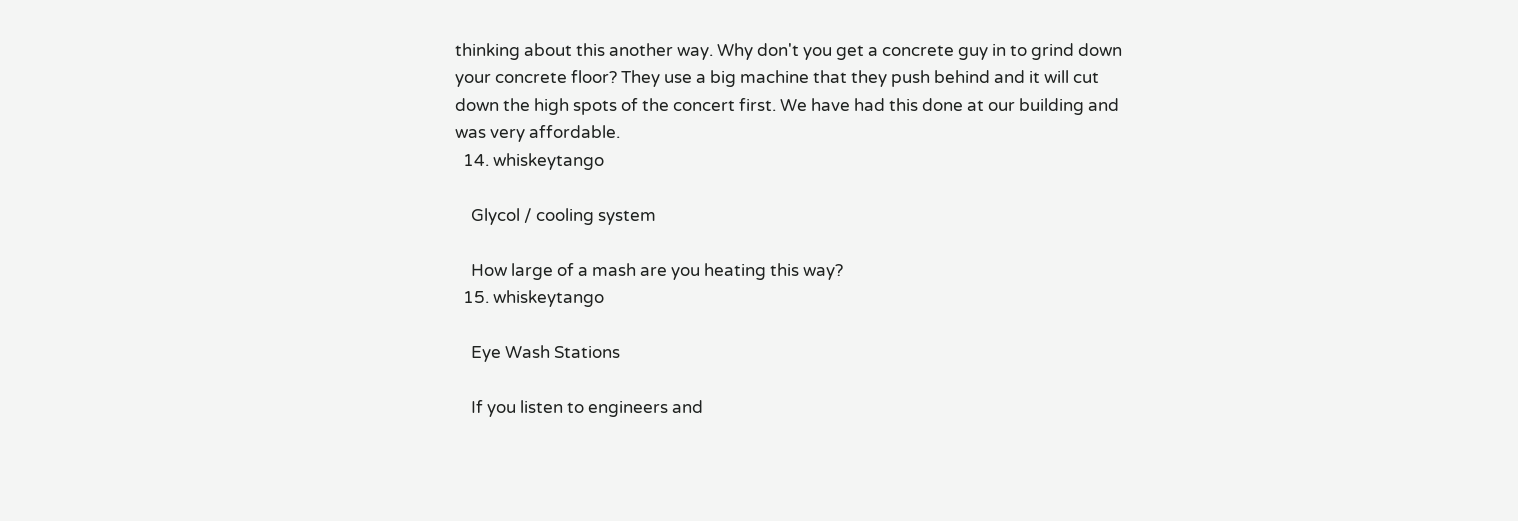thinking about this another way. Why don't you get a concrete guy in to grind down your concrete floor? They use a big machine that they push behind and it will cut down the high spots of the concert first. We have had this done at our building and was very affordable.
  14. whiskeytango

    Glycol / cooling system

    How large of a mash are you heating this way?
  15. whiskeytango

    Eye Wash Stations

    If you listen to engineers and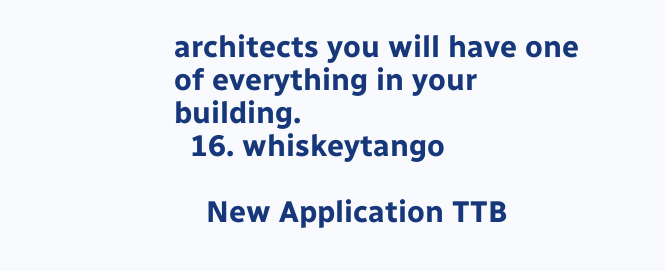architects you will have one of everything in your building.
  16. whiskeytango

    New Application TTB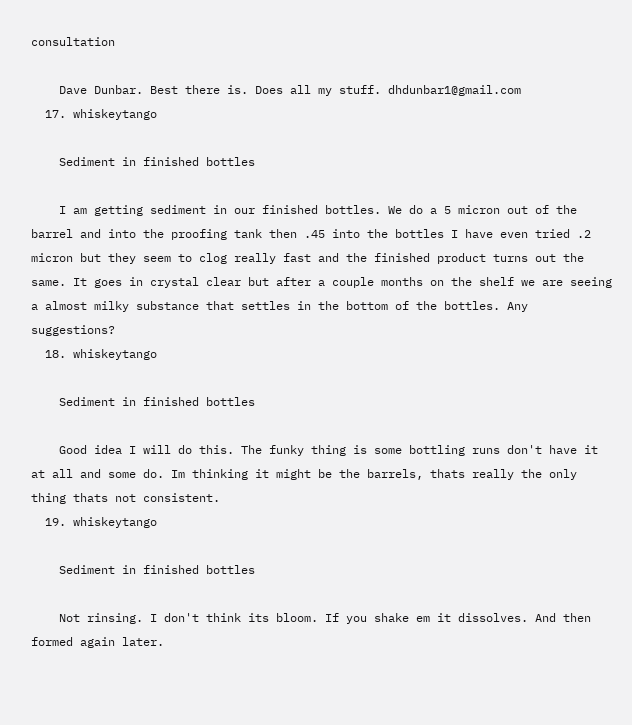consultation

    Dave Dunbar. Best there is. Does all my stuff. dhdunbar1@gmail.com
  17. whiskeytango

    Sediment in finished bottles

    I am getting sediment in our finished bottles. We do a 5 micron out of the barrel and into the proofing tank then .45 into the bottles I have even tried .2 micron but they seem to clog really fast and the finished product turns out the same. It goes in crystal clear but after a couple months on the shelf we are seeing a almost milky substance that settles in the bottom of the bottles. Any suggestions?
  18. whiskeytango

    Sediment in finished bottles

    Good idea I will do this. The funky thing is some bottling runs don't have it at all and some do. Im thinking it might be the barrels, thats really the only thing thats not consistent.
  19. whiskeytango

    Sediment in finished bottles

    Not rinsing. I don't think its bloom. If you shake em it dissolves. And then formed again later.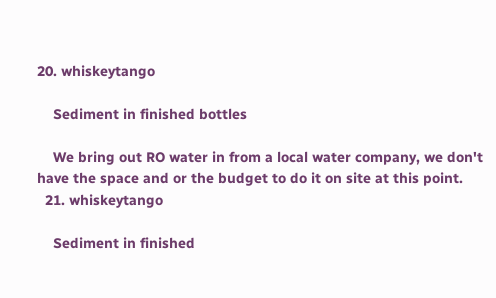20. whiskeytango

    Sediment in finished bottles

    We bring out RO water in from a local water company, we don't have the space and or the budget to do it on site at this point.
  21. whiskeytango

    Sediment in finished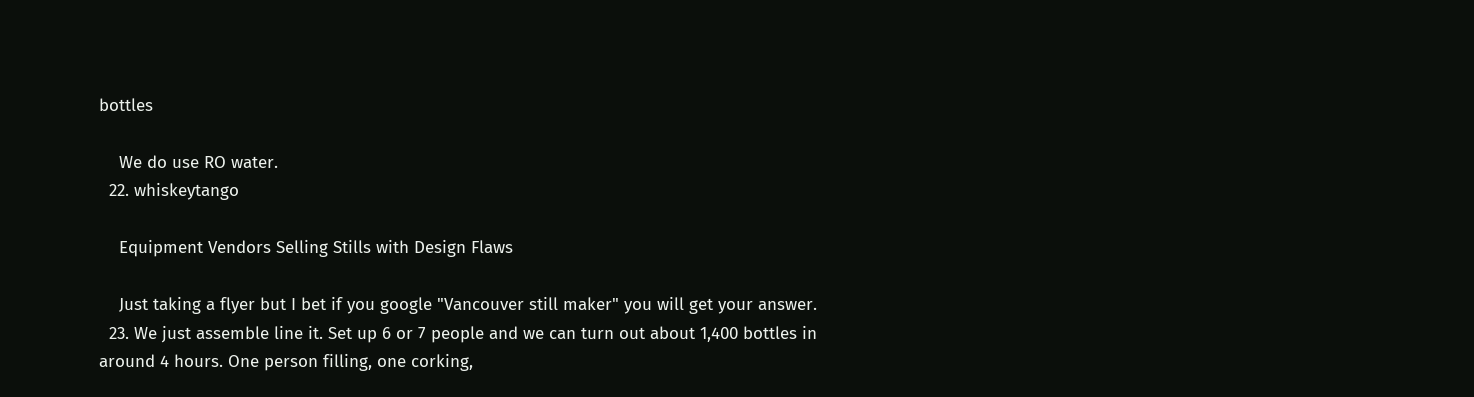bottles

    We do use RO water.
  22. whiskeytango

    Equipment Vendors Selling Stills with Design Flaws

    Just taking a flyer but I bet if you google "Vancouver still maker" you will get your answer.
  23. We just assemble line it. Set up 6 or 7 people and we can turn out about 1,400 bottles in around 4 hours. One person filling, one corking,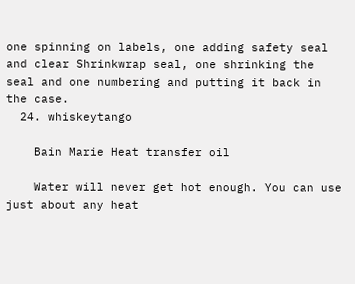one spinning on labels, one adding safety seal and clear Shrinkwrap seal, one shrinking the seal and one numbering and putting it back in the case.
  24. whiskeytango

    Bain Marie Heat transfer oil

    Water will never get hot enough. You can use just about any heat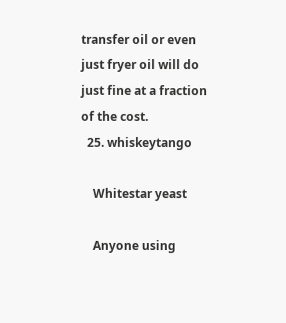transfer oil or even just fryer oil will do just fine at a fraction of the cost.
  25. whiskeytango

    Whitestar yeast

    Anyone using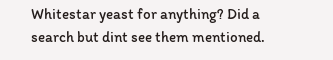Whitestar yeast for anything? Did a search but dint see them mentioned.